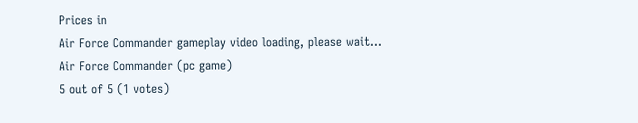Prices in
Air Force Commander gameplay video loading, please wait...
Air Force Commander (pc game)
5 out of 5 (1 votes)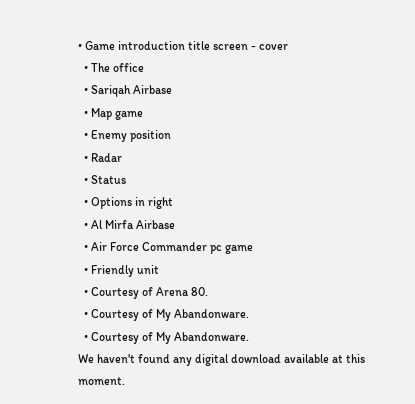• Game introduction title screen - cover
  • The office
  • Sariqah Airbase
  • Map game
  • Enemy position
  • Radar
  • Status
  • Options in right
  • Al Mirfa Airbase
  • Air Force Commander pc game
  • Friendly unit
  • Courtesy of Arena 80.
  • Courtesy of My Abandonware.
  • Courtesy of My Abandonware.
We haven't found any digital download available at this moment.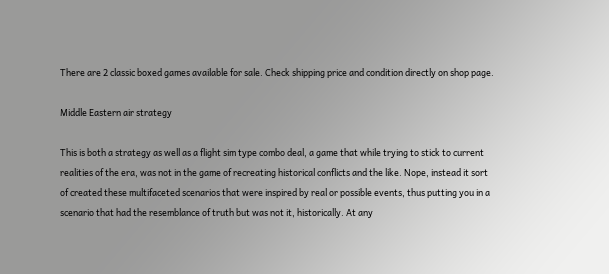There are 2 classic boxed games available for sale. Check shipping price and condition directly on shop page.

Middle Eastern air strategy

This is both a strategy as well as a flight sim type combo deal, a game that while trying to stick to current realities of the era, was not in the game of recreating historical conflicts and the like. Nope, instead it sort of created these multifaceted scenarios that were inspired by real or possible events, thus putting you in a scenario that had the resemblance of truth but was not it, historically. At any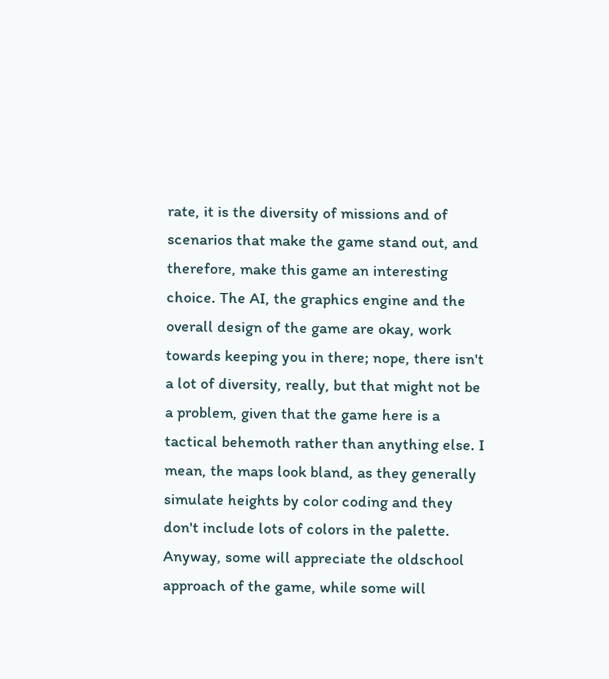rate, it is the diversity of missions and of scenarios that make the game stand out, and therefore, make this game an interesting choice. The AI, the graphics engine and the overall design of the game are okay, work towards keeping you in there; nope, there isn't a lot of diversity, really, but that might not be a problem, given that the game here is a tactical behemoth rather than anything else. I mean, the maps look bland, as they generally simulate heights by color coding and they don't include lots of colors in the palette. Anyway, some will appreciate the oldschool approach of the game, while some will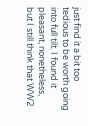just find it a bit too tedious to be worth going into full tilt. I found it pleasant, nonetheless, but I still think that WW2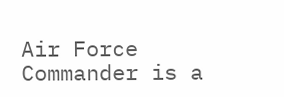Air Force Commander is a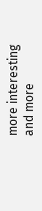more interesting and more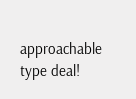approachable type deal!